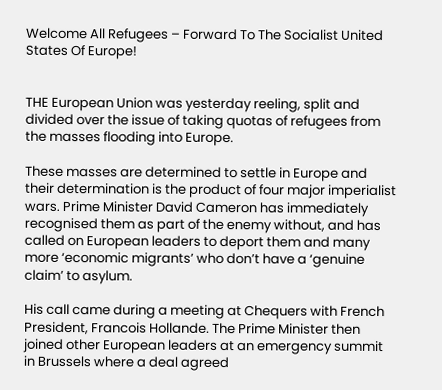Welcome All Refugees – Forward To The Socialist United States Of Europe!


THE European Union was yesterday reeling, split and divided over the issue of taking quotas of refugees from the masses flooding into Europe.

These masses are determined to settle in Europe and their determination is the product of four major imperialist wars. Prime Minister David Cameron has immediately recognised them as part of the enemy without, and has called on European leaders to deport them and many more ‘economic migrants’ who don’t have a ‘genuine claim’ to asylum.

His call came during a meeting at Chequers with French President, Francois Hollande. The Prime Minister then joined other European leaders at an emergency summit in Brussels where a deal agreed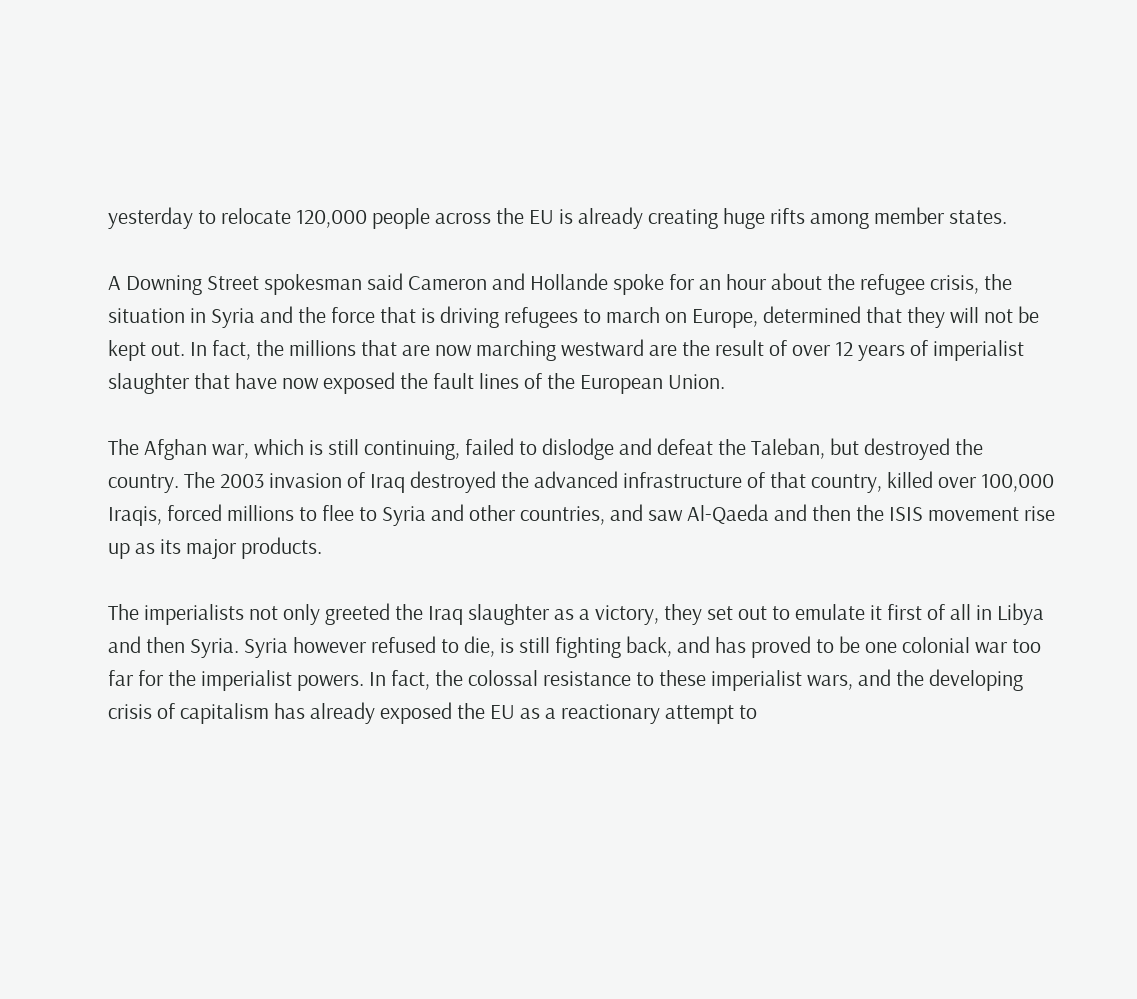yesterday to relocate 120,000 people across the EU is already creating huge rifts among member states.

A Downing Street spokesman said Cameron and Hollande spoke for an hour about the refugee crisis, the situation in Syria and the force that is driving refugees to march on Europe, determined that they will not be kept out. In fact, the millions that are now marching westward are the result of over 12 years of imperialist slaughter that have now exposed the fault lines of the European Union.

The Afghan war, which is still continuing, failed to dislodge and defeat the Taleban, but destroyed the country. The 2003 invasion of Iraq destroyed the advanced infrastructure of that country, killed over 100,000 Iraqis, forced millions to flee to Syria and other countries, and saw Al-Qaeda and then the ISIS movement rise up as its major products.

The imperialists not only greeted the Iraq slaughter as a victory, they set out to emulate it first of all in Libya and then Syria. Syria however refused to die, is still fighting back, and has proved to be one colonial war too far for the imperialist powers. In fact, the colossal resistance to these imperialist wars, and the developing crisis of capitalism has already exposed the EU as a reactionary attempt to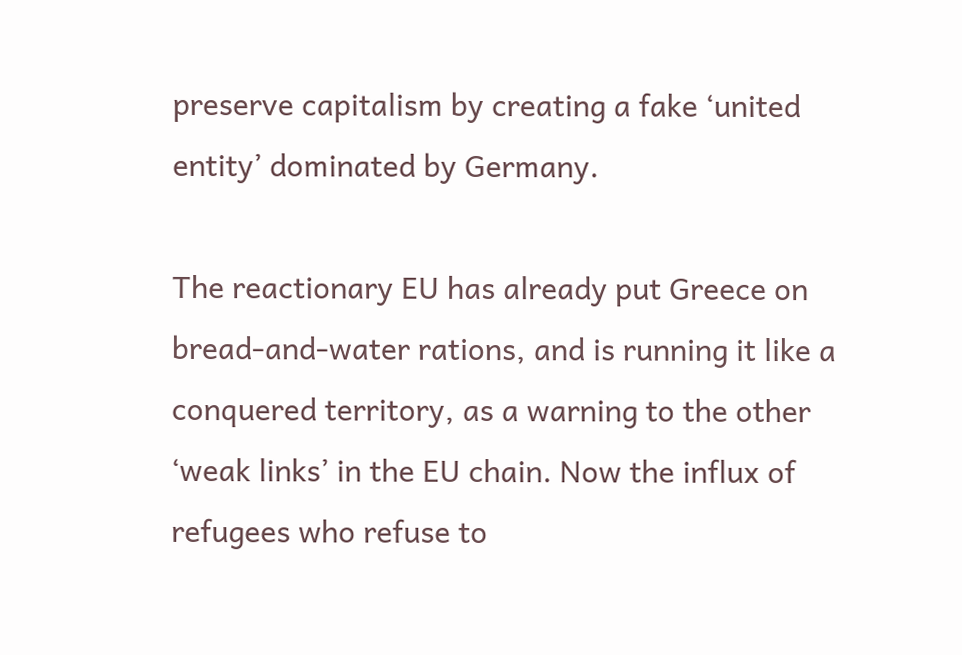preserve capitalism by creating a fake ‘united entity’ dominated by Germany.

The reactionary EU has already put Greece on bread-and-water rations, and is running it like a conquered territory, as a warning to the other ‘weak links’ in the EU chain. Now the influx of refugees who refuse to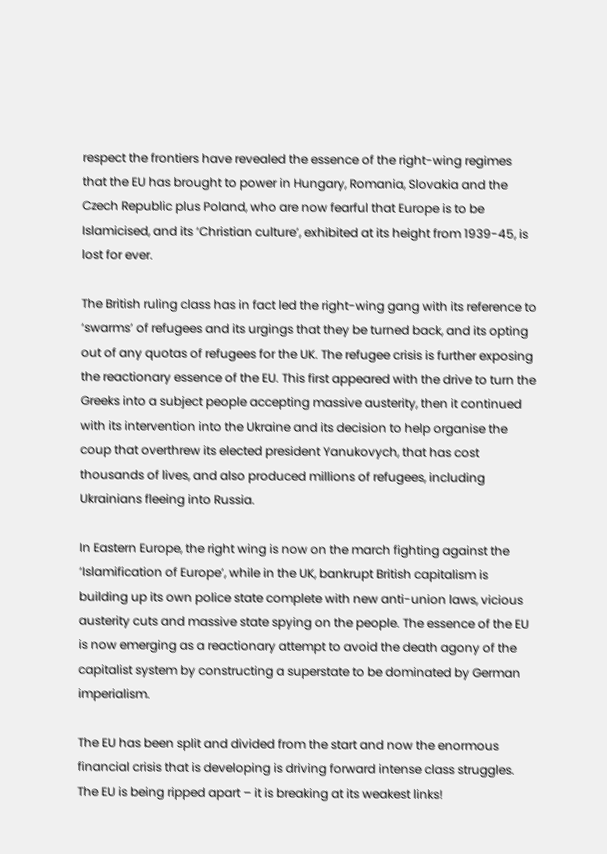respect the frontiers have revealed the essence of the right-wing regimes that the EU has brought to power in Hungary, Romania, Slovakia and the Czech Republic plus Poland, who are now fearful that Europe is to be Islamicised, and its ‘Christian culture’, exhibited at its height from 1939-45, is lost for ever.

The British ruling class has in fact led the right-wing gang with its reference to ‘swarms’ of refugees and its urgings that they be turned back, and its opting out of any quotas of refugees for the UK. The refugee crisis is further exposing the reactionary essence of the EU. This first appeared with the drive to turn the Greeks into a subject people accepting massive austerity, then it continued with its intervention into the Ukraine and its decision to help organise the coup that overthrew its elected president Yanukovych, that has cost thousands of lives, and also produced millions of refugees, including Ukrainians fleeing into Russia.

In Eastern Europe, the right wing is now on the march fighting against the ‘Islamification of Europe’, while in the UK, bankrupt British capitalism is building up its own police state complete with new anti-union laws, vicious austerity cuts and massive state spying on the people. The essence of the EU is now emerging as a reactionary attempt to avoid the death agony of the capitalist system by constructing a superstate to be dominated by German imperialism.

The EU has been split and divided from the start and now the enormous financial crisis that is developing is driving forward intense class struggles. The EU is being ripped apart – it is breaking at its weakest links!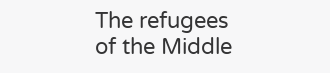The refugees of the Middle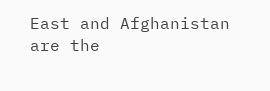East and Afghanistan are the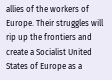allies of the workers of Europe. Their struggles will rip up the frontiers and create a Socialist United States of Europe as a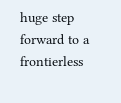huge step forward to a frontierless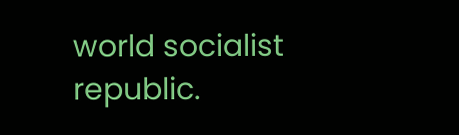world socialist republic.